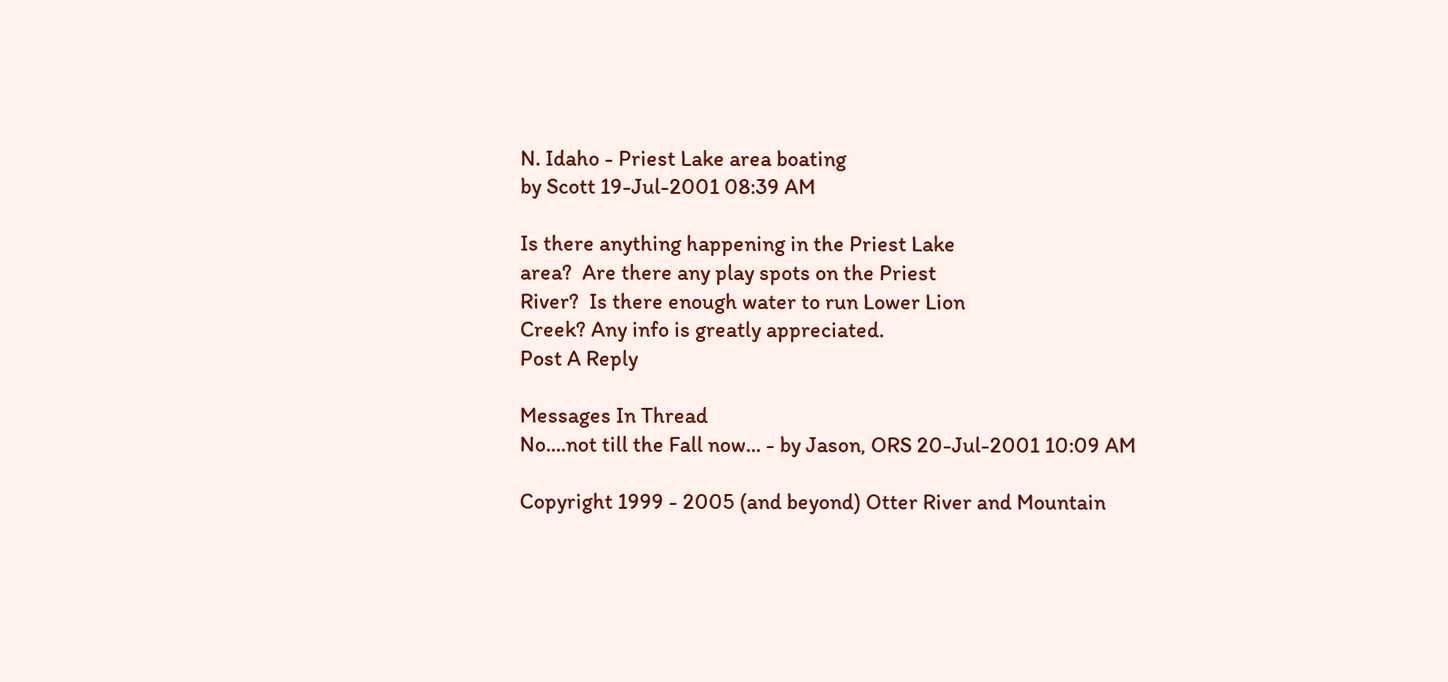N. Idaho - Priest Lake area boating
by Scott 19-Jul-2001 08:39 AM

Is there anything happening in the Priest Lake
area?  Are there any play spots on the Priest
River?  Is there enough water to run Lower Lion
Creek? Any info is greatly appreciated.
Post A Reply

Messages In Thread
No....not till the Fall now... - by Jason, ORS 20-Jul-2001 10:09 AM

Copyright 1999 - 2005 (and beyond) Otter River and Mountain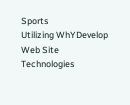Sports
Utilizing WhYDevelop Web Site Technologies